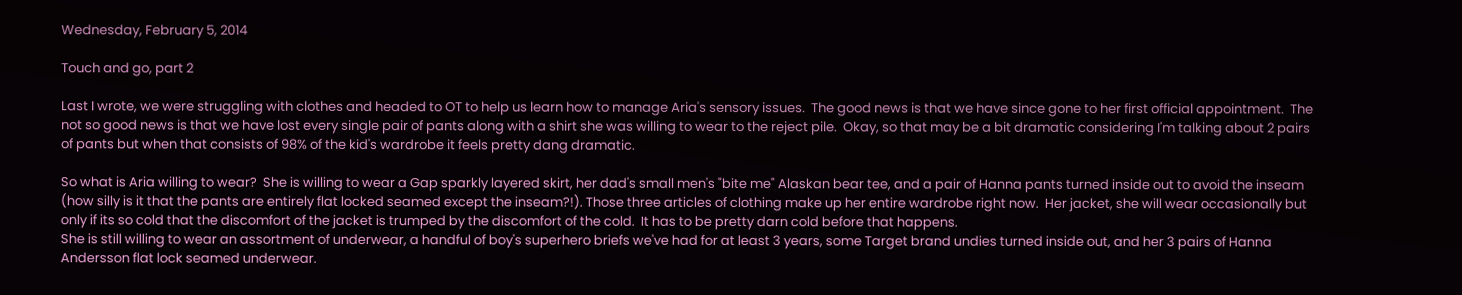Wednesday, February 5, 2014

Touch and go, part 2

Last I wrote, we were struggling with clothes and headed to OT to help us learn how to manage Aria's sensory issues.  The good news is that we have since gone to her first official appointment.  The not so good news is that we have lost every single pair of pants along with a shirt she was willing to wear to the reject pile.  Okay, so that may be a bit dramatic considering I'm talking about 2 pairs of pants but when that consists of 98% of the kid's wardrobe it feels pretty dang dramatic.

So what is Aria willing to wear?  She is willing to wear a Gap sparkly layered skirt, her dad's small men's "bite me" Alaskan bear tee, and a pair of Hanna pants turned inside out to avoid the inseam (how silly is it that the pants are entirely flat locked seamed except the inseam?!). Those three articles of clothing make up her entire wardrobe right now.  Her jacket, she will wear occasionally but only if its so cold that the discomfort of the jacket is trumped by the discomfort of the cold.  It has to be pretty darn cold before that happens.
She is still willing to wear an assortment of underwear, a handful of boy's superhero briefs we've had for at least 3 years, some Target brand undies turned inside out, and her 3 pairs of Hanna Andersson flat lock seamed underwear.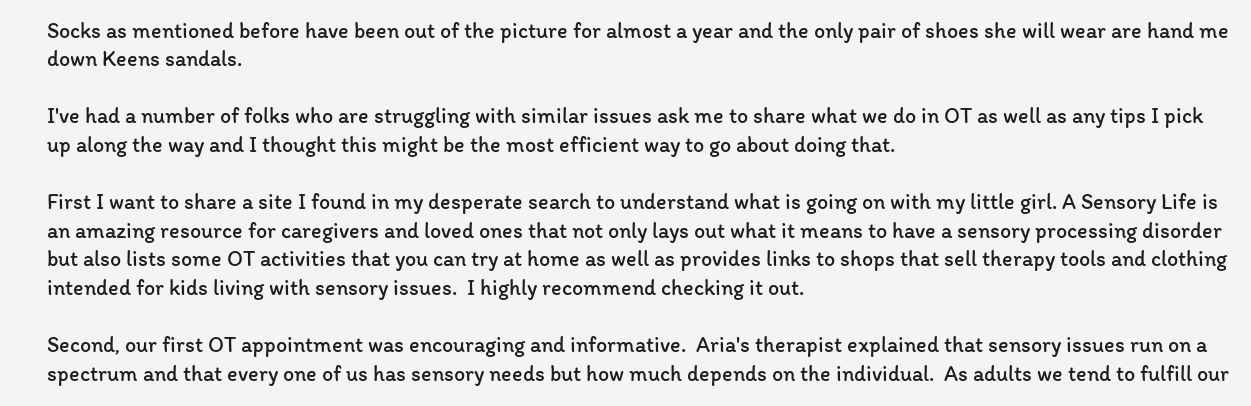Socks as mentioned before have been out of the picture for almost a year and the only pair of shoes she will wear are hand me down Keens sandals.

I've had a number of folks who are struggling with similar issues ask me to share what we do in OT as well as any tips I pick up along the way and I thought this might be the most efficient way to go about doing that.

First I want to share a site I found in my desperate search to understand what is going on with my little girl. A Sensory Life is an amazing resource for caregivers and loved ones that not only lays out what it means to have a sensory processing disorder but also lists some OT activities that you can try at home as well as provides links to shops that sell therapy tools and clothing intended for kids living with sensory issues.  I highly recommend checking it out.

Second, our first OT appointment was encouraging and informative.  Aria's therapist explained that sensory issues run on a spectrum and that every one of us has sensory needs but how much depends on the individual.  As adults we tend to fulfill our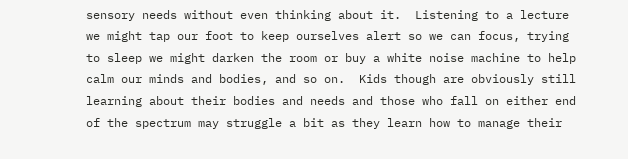sensory needs without even thinking about it.  Listening to a lecture we might tap our foot to keep ourselves alert so we can focus, trying to sleep we might darken the room or buy a white noise machine to help calm our minds and bodies, and so on.  Kids though are obviously still learning about their bodies and needs and those who fall on either end of the spectrum may struggle a bit as they learn how to manage their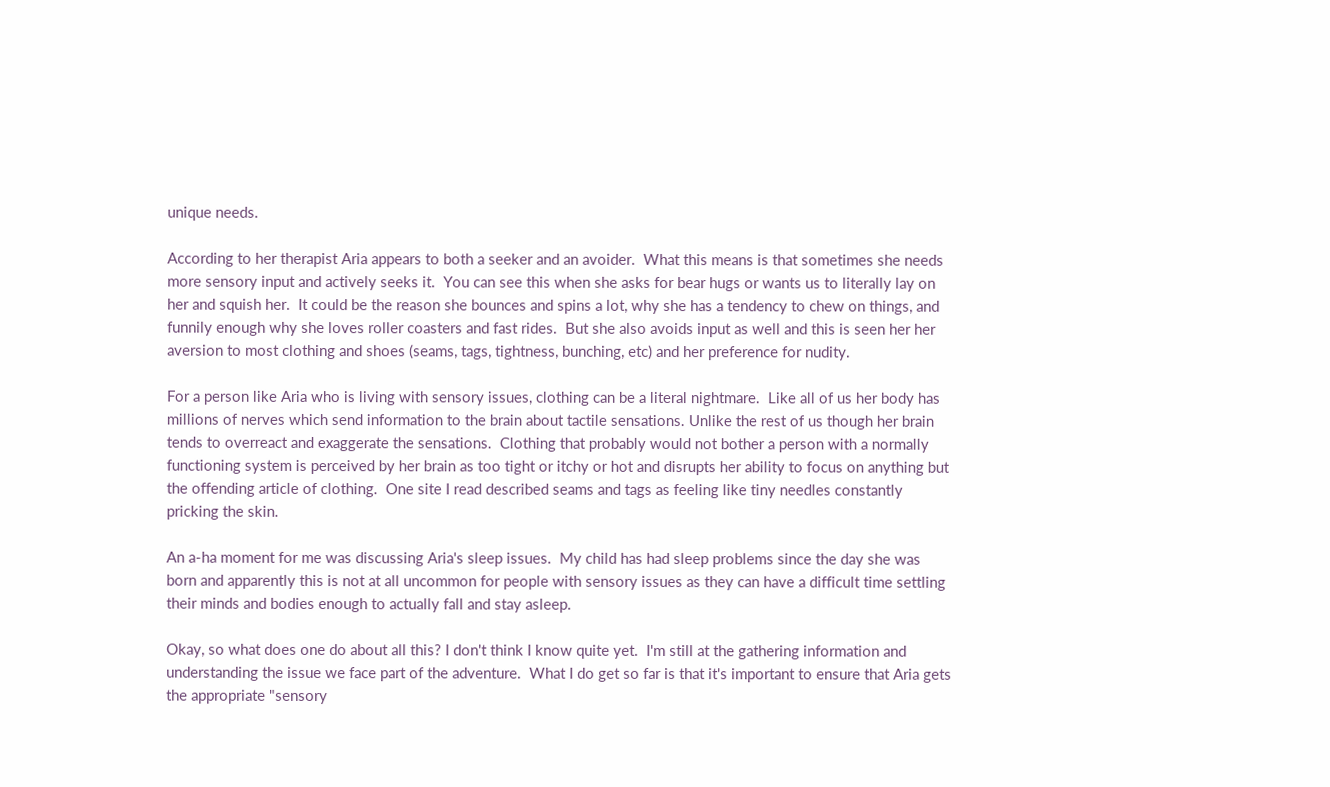unique needs.

According to her therapist Aria appears to both a seeker and an avoider.  What this means is that sometimes she needs more sensory input and actively seeks it.  You can see this when she asks for bear hugs or wants us to literally lay on her and squish her.  It could be the reason she bounces and spins a lot, why she has a tendency to chew on things, and funnily enough why she loves roller coasters and fast rides.  But she also avoids input as well and this is seen her her aversion to most clothing and shoes (seams, tags, tightness, bunching, etc) and her preference for nudity.

For a person like Aria who is living with sensory issues, clothing can be a literal nightmare.  Like all of us her body has millions of nerves which send information to the brain about tactile sensations. Unlike the rest of us though her brain tends to overreact and exaggerate the sensations.  Clothing that probably would not bother a person with a normally functioning system is perceived by her brain as too tight or itchy or hot and disrupts her ability to focus on anything but the offending article of clothing.  One site I read described seams and tags as feeling like tiny needles constantly pricking the skin.

An a-ha moment for me was discussing Aria's sleep issues.  My child has had sleep problems since the day she was born and apparently this is not at all uncommon for people with sensory issues as they can have a difficult time settling their minds and bodies enough to actually fall and stay asleep.

Okay, so what does one do about all this? I don't think I know quite yet.  I'm still at the gathering information and understanding the issue we face part of the adventure.  What I do get so far is that it's important to ensure that Aria gets the appropriate "sensory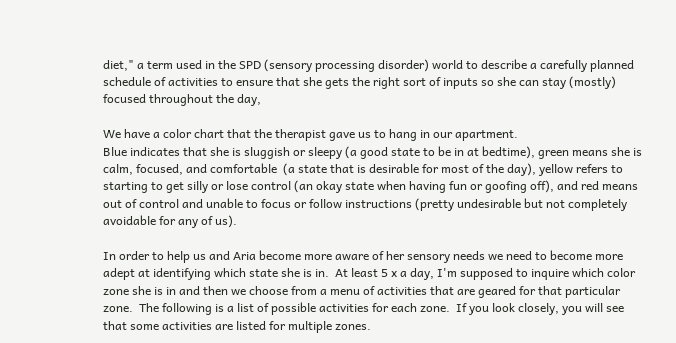diet," a term used in the SPD (sensory processing disorder) world to describe a carefully planned schedule of activities to ensure that she gets the right sort of inputs so she can stay (mostly) focused throughout the day,

We have a color chart that the therapist gave us to hang in our apartment.
Blue indicates that she is sluggish or sleepy (a good state to be in at bedtime), green means she is calm, focused, and comfortable  (a state that is desirable for most of the day), yellow refers to starting to get silly or lose control (an okay state when having fun or goofing off), and red means out of control and unable to focus or follow instructions (pretty undesirable but not completely avoidable for any of us).

In order to help us and Aria become more aware of her sensory needs we need to become more adept at identifying which state she is in.  At least 5 x a day, I'm supposed to inquire which color zone she is in and then we choose from a menu of activities that are geared for that particular zone.  The following is a list of possible activities for each zone.  If you look closely, you will see that some activities are listed for multiple zones.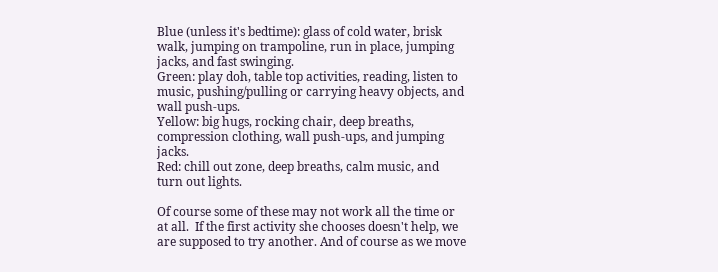Blue (unless it's bedtime): glass of cold water, brisk walk, jumping on trampoline, run in place, jumping jacks, and fast swinging.
Green: play doh, table top activities, reading, listen to music, pushing/pulling or carrying heavy objects, and wall push-ups.
Yellow: big hugs, rocking chair, deep breaths, compression clothing, wall push-ups, and jumping jacks.
Red: chill out zone, deep breaths, calm music, and turn out lights.

Of course some of these may not work all the time or at all.  If the first activity she chooses doesn't help, we are supposed to try another. And of course as we move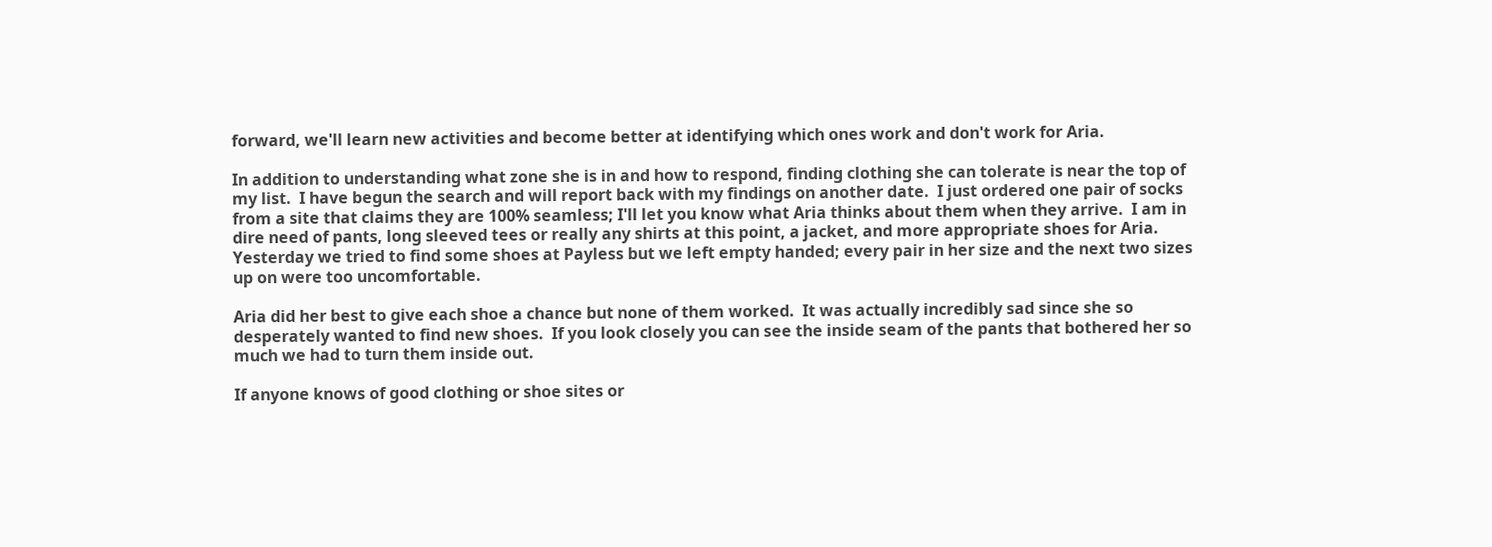forward, we'll learn new activities and become better at identifying which ones work and don't work for Aria.

In addition to understanding what zone she is in and how to respond, finding clothing she can tolerate is near the top of my list.  I have begun the search and will report back with my findings on another date.  I just ordered one pair of socks from a site that claims they are 100% seamless; I'll let you know what Aria thinks about them when they arrive.  I am in dire need of pants, long sleeved tees or really any shirts at this point, a jacket, and more appropriate shoes for Aria.  Yesterday we tried to find some shoes at Payless but we left empty handed; every pair in her size and the next two sizes up on were too uncomfortable.

Aria did her best to give each shoe a chance but none of them worked.  It was actually incredibly sad since she so desperately wanted to find new shoes.  If you look closely you can see the inside seam of the pants that bothered her so much we had to turn them inside out.

If anyone knows of good clothing or shoe sites or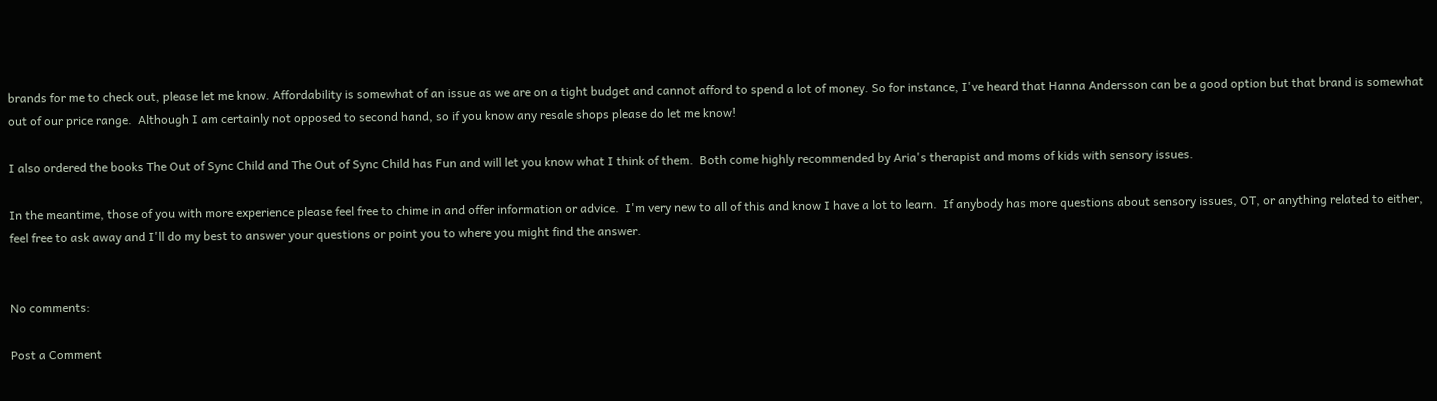brands for me to check out, please let me know. Affordability is somewhat of an issue as we are on a tight budget and cannot afford to spend a lot of money. So for instance, I've heard that Hanna Andersson can be a good option but that brand is somewhat out of our price range.  Although I am certainly not opposed to second hand, so if you know any resale shops please do let me know!

I also ordered the books The Out of Sync Child and The Out of Sync Child has Fun and will let you know what I think of them.  Both come highly recommended by Aria's therapist and moms of kids with sensory issues.

In the meantime, those of you with more experience please feel free to chime in and offer information or advice.  I'm very new to all of this and know I have a lot to learn.  If anybody has more questions about sensory issues, OT, or anything related to either, feel free to ask away and I'll do my best to answer your questions or point you to where you might find the answer.


No comments:

Post a Comment